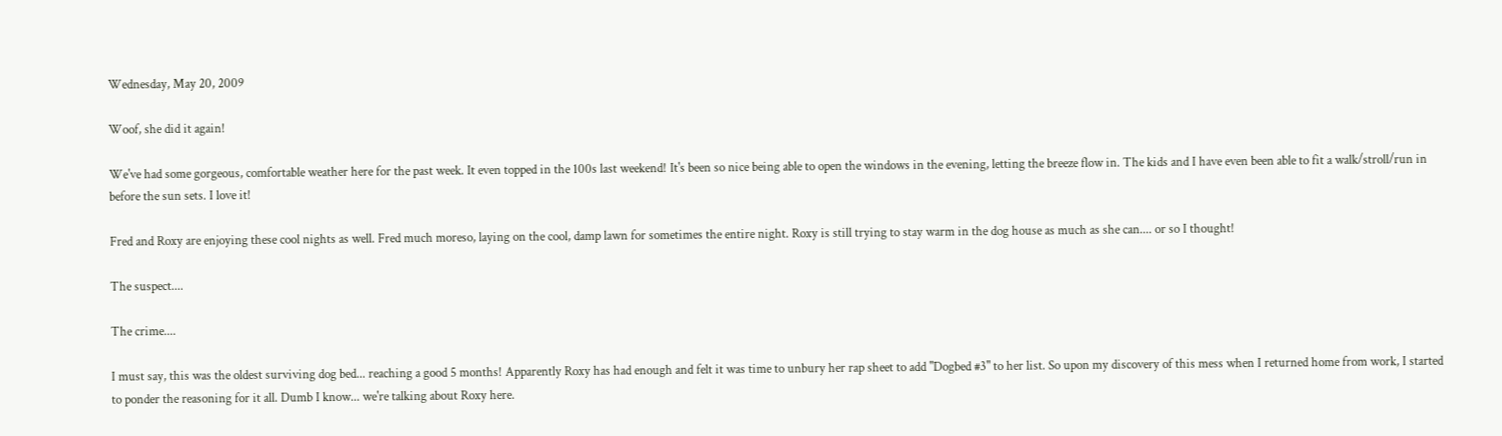Wednesday, May 20, 2009

Woof, she did it again!

We've had some gorgeous, comfortable weather here for the past week. It even topped in the 100s last weekend! It's been so nice being able to open the windows in the evening, letting the breeze flow in. The kids and I have even been able to fit a walk/stroll/run in before the sun sets. I love it!

Fred and Roxy are enjoying these cool nights as well. Fred much moreso, laying on the cool, damp lawn for sometimes the entire night. Roxy is still trying to stay warm in the dog house as much as she can.... or so I thought!

The suspect....

The crime....

I must say, this was the oldest surviving dog bed... reaching a good 5 months! Apparently Roxy has had enough and felt it was time to unbury her rap sheet to add "Dogbed #3" to her list. So upon my discovery of this mess when I returned home from work, I started to ponder the reasoning for it all. Dumb I know... we're talking about Roxy here.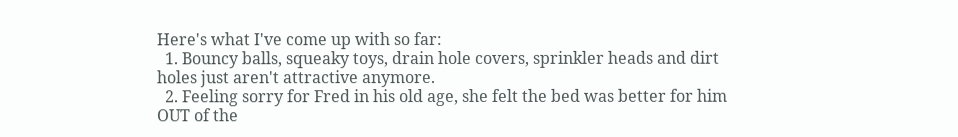Here's what I've come up with so far:
  1. Bouncy balls, squeaky toys, drain hole covers, sprinkler heads and dirt holes just aren't attractive anymore.
  2. Feeling sorry for Fred in his old age, she felt the bed was better for him OUT of the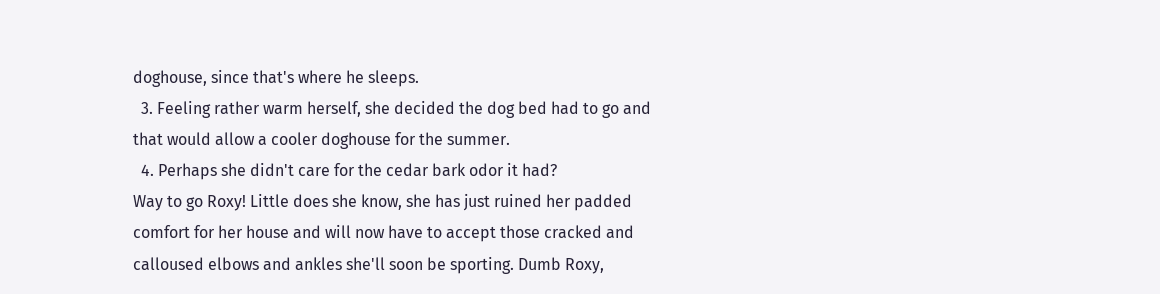doghouse, since that's where he sleeps.
  3. Feeling rather warm herself, she decided the dog bed had to go and that would allow a cooler doghouse for the summer.
  4. Perhaps she didn't care for the cedar bark odor it had?
Way to go Roxy! Little does she know, she has just ruined her padded comfort for her house and will now have to accept those cracked and calloused elbows and ankles she'll soon be sporting. Dumb Roxy,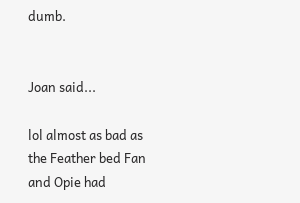dumb.


Joan said...

lol almost as bad as the Feather bed Fan and Opie had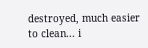destroyed, much easier to clean... i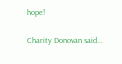hope!

Charity Donovan said...